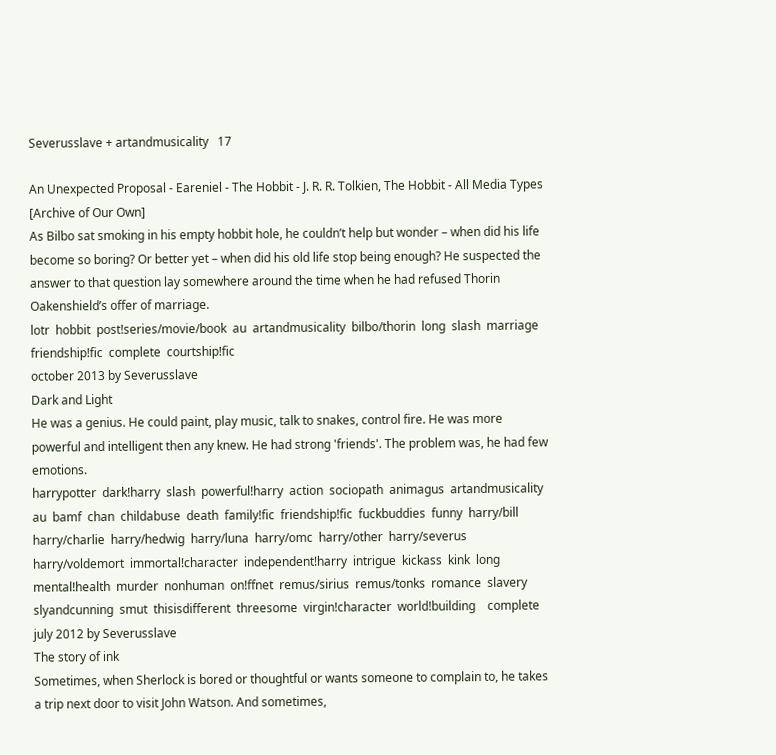Severusslave + artandmusicality   17

An Unexpected Proposal - Eareniel - The Hobbit - J. R. R. Tolkien, The Hobbit - All Media Types [Archive of Our Own]
As Bilbo sat smoking in his empty hobbit hole, he couldn’t help but wonder – when did his life become so boring? Or better yet – when did his old life stop being enough? He suspected the answer to that question lay somewhere around the time when he had refused Thorin Oakenshield’s offer of marriage.
lotr  hobbit  post!series/movie/book  au  artandmusicality  bilbo/thorin  long  slash  marriage  friendship!fic  complete  courtship!fic
october 2013 by Severusslave
Dark and Light
He was a genius. He could paint, play music, talk to snakes, control fire. He was more powerful and intelligent then any knew. He had strong 'friends'. The problem was, he had few emotions.
harrypotter  dark!harry  slash  powerful!harry  action  sociopath  animagus  artandmusicality  au  bamf  chan  childabuse  death  family!fic  friendship!fic  fuckbuddies  funny  harry/bill  harry/charlie  harry/hedwig  harry/luna  harry/omc  harry/other  harry/severus  harry/voldemort  immortal!character  independent!harry  intrigue  kickass  kink  long  mental!health  murder  nonhuman  on!ffnet  remus/sirius  remus/tonks  romance  slavery  slyandcunning  smut  thisisdifferent  threesome  virgin!character  world!building    complete
july 2012 by Severusslave
The story of ink
Sometimes, when Sherlock is bored or thoughtful or wants someone to complain to, he takes a trip next door to visit John Watson. And sometimes,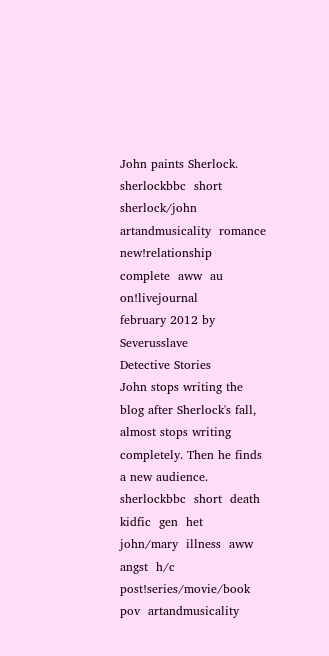John paints Sherlock.
sherlockbbc  short  sherlock/john  artandmusicality  romance  new!relationship  complete  aww  au  on!livejournal
february 2012 by Severusslave
Detective Stories
John stops writing the blog after Sherlock's fall, almost stops writing completely. Then he finds a new audience.
sherlockbbc  short  death  kidfic  gen  het  john/mary  illness  aww  angst  h/c  post!series/movie/book  pov  artandmusicality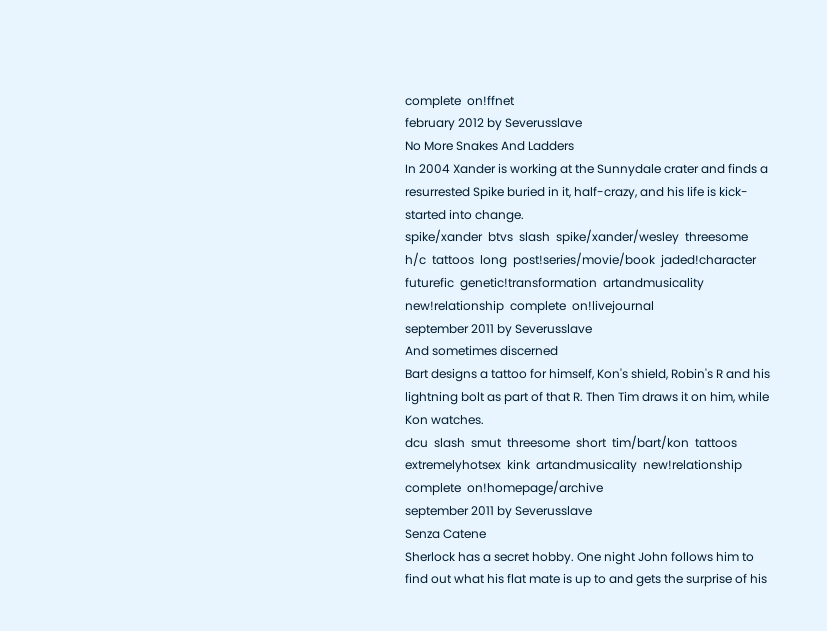complete  on!ffnet
february 2012 by Severusslave
No More Snakes And Ladders
In 2004 Xander is working at the Sunnydale crater and finds a resurrested Spike buried in it, half-crazy, and his life is kick-started into change.
spike/xander  btvs  slash  spike/xander/wesley  threesome  h/c  tattoos  long  post!series/movie/book  jaded!character  futurefic  genetic!transformation  artandmusicality  new!relationship  complete  on!livejournal
september 2011 by Severusslave
And sometimes discerned
Bart designs a tattoo for himself, Kon's shield, Robin's R and his lightning bolt as part of that R. Then Tim draws it on him, while Kon watches.
dcu  slash  smut  threesome  short  tim/bart/kon  tattoos    extremelyhotsex  kink  artandmusicality  new!relationship  complete  on!homepage/archive
september 2011 by Severusslave
Senza Catene
Sherlock has a secret hobby. One night John follows him to find out what his flat mate is up to and gets the surprise of his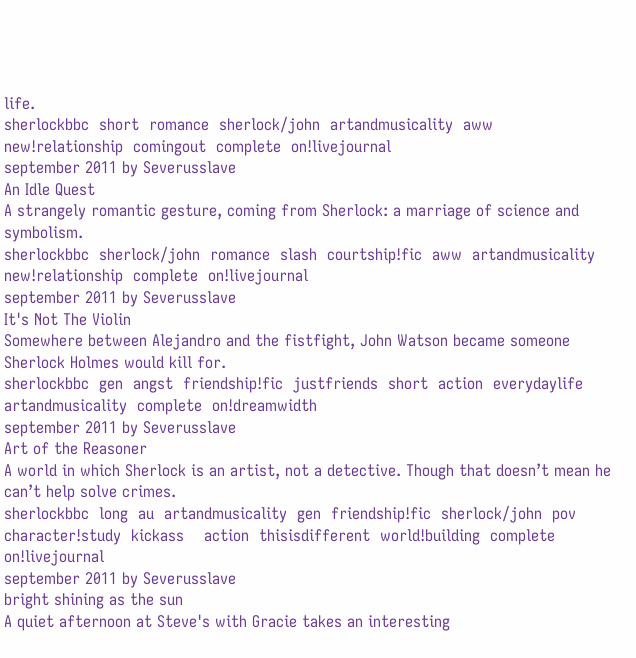life.
sherlockbbc  short  romance  sherlock/john  artandmusicality  aww  new!relationship  comingout  complete  on!livejournal
september 2011 by Severusslave
An Idle Quest
A strangely romantic gesture, coming from Sherlock: a marriage of science and symbolism.
sherlockbbc  sherlock/john  romance  slash  courtship!fic  aww  artandmusicality  new!relationship  complete  on!livejournal
september 2011 by Severusslave
It's Not The Violin
Somewhere between Alejandro and the fistfight, John Watson became someone Sherlock Holmes would kill for.
sherlockbbc  gen  angst  friendship!fic  justfriends  short  action  everydaylife  artandmusicality  complete  on!dreamwidth
september 2011 by Severusslave
Art of the Reasoner
A world in which Sherlock is an artist, not a detective. Though that doesn’t mean he can’t help solve crimes.
sherlockbbc  long  au  artandmusicality  gen  friendship!fic  sherlock/john  pov  character!study  kickass    action  thisisdifferent  world!building  complete  on!livejournal
september 2011 by Severusslave
bright shining as the sun
A quiet afternoon at Steve's with Gracie takes an interesting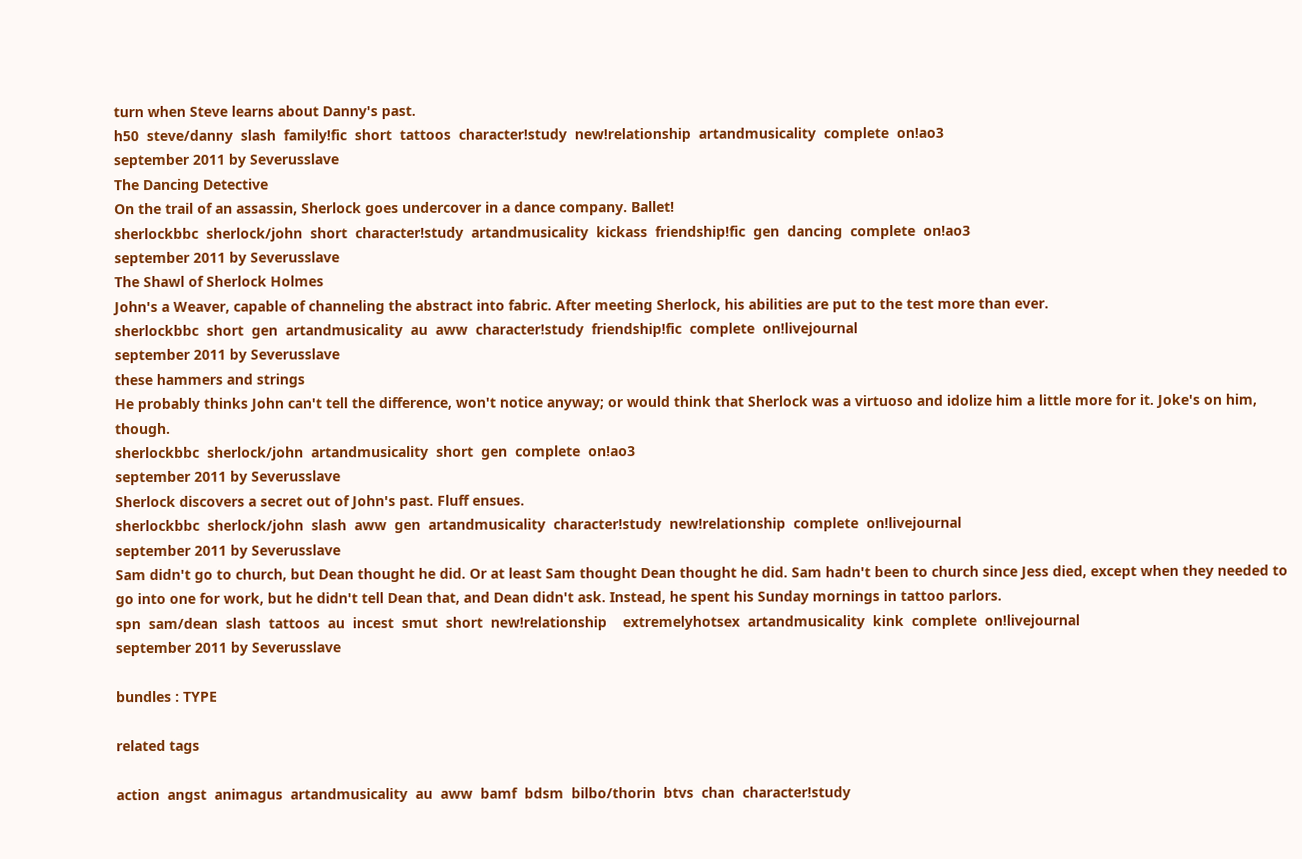turn when Steve learns about Danny's past.
h50  steve/danny  slash  family!fic  short  tattoos  character!study  new!relationship  artandmusicality  complete  on!ao3
september 2011 by Severusslave
The Dancing Detective
On the trail of an assassin, Sherlock goes undercover in a dance company. Ballet!
sherlockbbc  sherlock/john  short  character!study  artandmusicality  kickass  friendship!fic  gen  dancing  complete  on!ao3
september 2011 by Severusslave
The Shawl of Sherlock Holmes
John's a Weaver, capable of channeling the abstract into fabric. After meeting Sherlock, his abilities are put to the test more than ever.
sherlockbbc  short  gen  artandmusicality  au  aww  character!study  friendship!fic  complete  on!livejournal
september 2011 by Severusslave
these hammers and strings
He probably thinks John can't tell the difference, won't notice anyway; or would think that Sherlock was a virtuoso and idolize him a little more for it. Joke's on him, though.
sherlockbbc  sherlock/john  artandmusicality  short  gen  complete  on!ao3
september 2011 by Severusslave
Sherlock discovers a secret out of John's past. Fluff ensues.
sherlockbbc  sherlock/john  slash  aww  gen  artandmusicality  character!study  new!relationship  complete  on!livejournal
september 2011 by Severusslave
Sam didn't go to church, but Dean thought he did. Or at least Sam thought Dean thought he did. Sam hadn't been to church since Jess died, except when they needed to go into one for work, but he didn't tell Dean that, and Dean didn't ask. Instead, he spent his Sunday mornings in tattoo parlors.
spn  sam/dean  slash  tattoos  au  incest  smut  short  new!relationship    extremelyhotsex  artandmusicality  kink  complete  on!livejournal
september 2011 by Severusslave

bundles : TYPE

related tags

action  angst  animagus  artandmusicality  au  aww  bamf  bdsm  bilbo/thorin  btvs  chan  character!study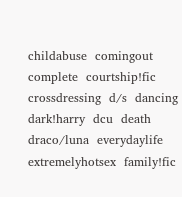childabuse  comingout  complete  courtship!fic  crossdressing  d/s  dancing  dark!harry  dcu  death  draco/luna  everydaylife  extremelyhotsex  family!fic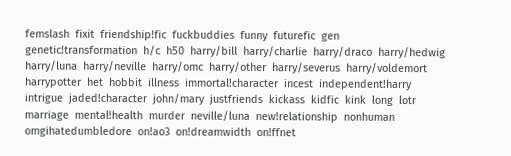femslash  fixit  friendship!fic  fuckbuddies  funny  futurefic  gen  genetic!transformation  h/c  h50  harry/bill  harry/charlie  harry/draco  harry/hedwig  harry/luna  harry/neville  harry/omc  harry/other  harry/severus  harry/voldemort  harrypotter  het  hobbit  illness  immortal!character  incest  independent!harry  intrigue  jaded!character  john/mary  justfriends  kickass  kidfic  kink  long  lotr  marriage  mental!health  murder  neville/luna  new!relationship  nonhuman  omgihatedumbledore  on!ao3  on!dreamwidth  on!ffnet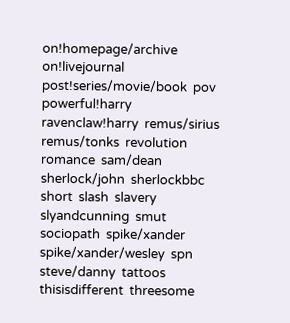on!homepage/archive  on!livejournal  post!series/movie/book  pov  powerful!harry  ravenclaw!harry  remus/sirius  remus/tonks  revolution  romance  sam/dean  sherlock/john  sherlockbbc  short  slash  slavery  slyandcunning  smut  sociopath  spike/xander  spike/xander/wesley  spn  steve/danny  tattoos  thisisdifferent  threesome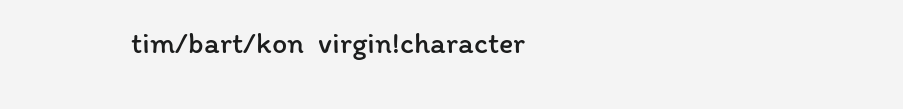tim/bart/kon  virgin!character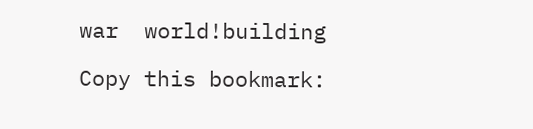war  world!building

Copy this bookmark: